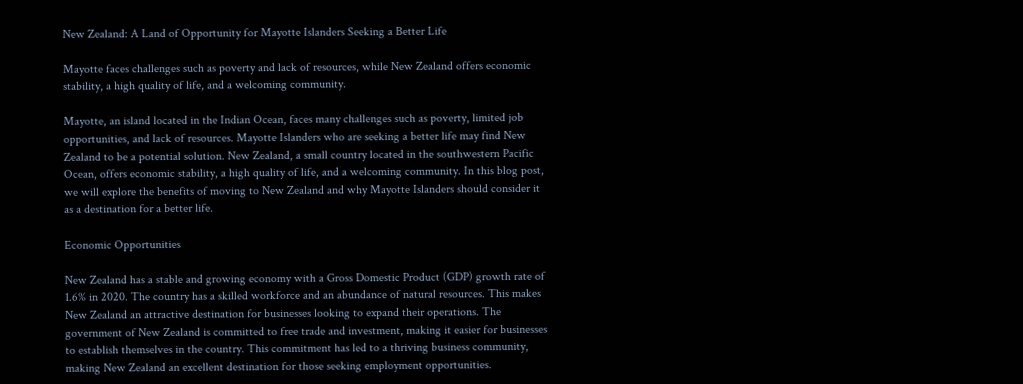New Zealand: A Land of Opportunity for Mayotte Islanders Seeking a Better Life

Mayotte faces challenges such as poverty and lack of resources, while New Zealand offers economic stability, a high quality of life, and a welcoming community.

Mayotte, an island located in the Indian Ocean, faces many challenges such as poverty, limited job opportunities, and lack of resources. Mayotte Islanders who are seeking a better life may find New Zealand to be a potential solution. New Zealand, a small country located in the southwestern Pacific Ocean, offers economic stability, a high quality of life, and a welcoming community. In this blog post, we will explore the benefits of moving to New Zealand and why Mayotte Islanders should consider it as a destination for a better life.

Economic Opportunities

New Zealand has a stable and growing economy with a Gross Domestic Product (GDP) growth rate of 1.6% in 2020. The country has a skilled workforce and an abundance of natural resources. This makes New Zealand an attractive destination for businesses looking to expand their operations. The government of New Zealand is committed to free trade and investment, making it easier for businesses to establish themselves in the country. This commitment has led to a thriving business community, making New Zealand an excellent destination for those seeking employment opportunities.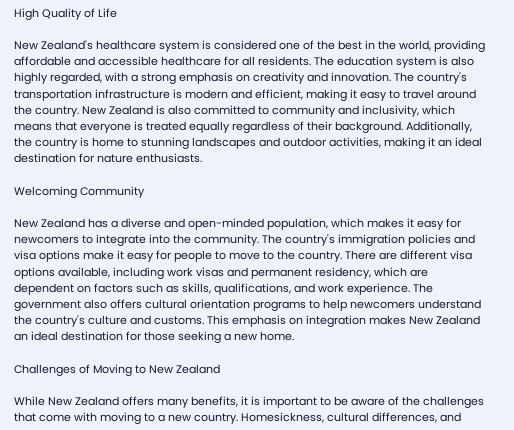High Quality of Life

New Zealand's healthcare system is considered one of the best in the world, providing affordable and accessible healthcare for all residents. The education system is also highly regarded, with a strong emphasis on creativity and innovation. The country's transportation infrastructure is modern and efficient, making it easy to travel around the country. New Zealand is also committed to community and inclusivity, which means that everyone is treated equally regardless of their background. Additionally, the country is home to stunning landscapes and outdoor activities, making it an ideal destination for nature enthusiasts.

Welcoming Community

New Zealand has a diverse and open-minded population, which makes it easy for newcomers to integrate into the community. The country's immigration policies and visa options make it easy for people to move to the country. There are different visa options available, including work visas and permanent residency, which are dependent on factors such as skills, qualifications, and work experience. The government also offers cultural orientation programs to help newcomers understand the country's culture and customs. This emphasis on integration makes New Zealand an ideal destination for those seeking a new home.

Challenges of Moving to New Zealand

While New Zealand offers many benefits, it is important to be aware of the challenges that come with moving to a new country. Homesickness, cultural differences, and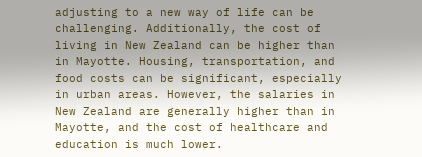adjusting to a new way of life can be challenging. Additionally, the cost of living in New Zealand can be higher than in Mayotte. Housing, transportation, and food costs can be significant, especially in urban areas. However, the salaries in New Zealand are generally higher than in Mayotte, and the cost of healthcare and education is much lower.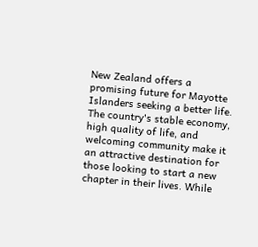New Zealand offers a promising future for Mayotte Islanders seeking a better life. The country's stable economy, high quality of life, and welcoming community make it an attractive destination for those looking to start a new chapter in their lives. While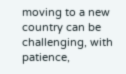moving to a new country can be challenging, with patience,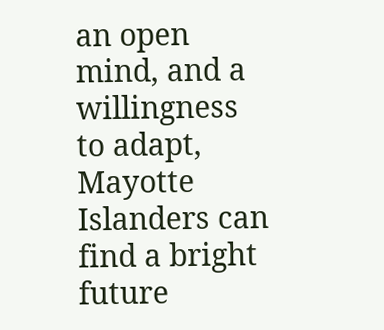an open mind, and a willingness to adapt, Mayotte Islanders can find a bright future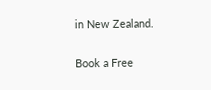in New Zealand.

Book a Free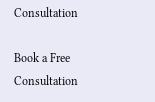Consultation

Book a Free Consultation